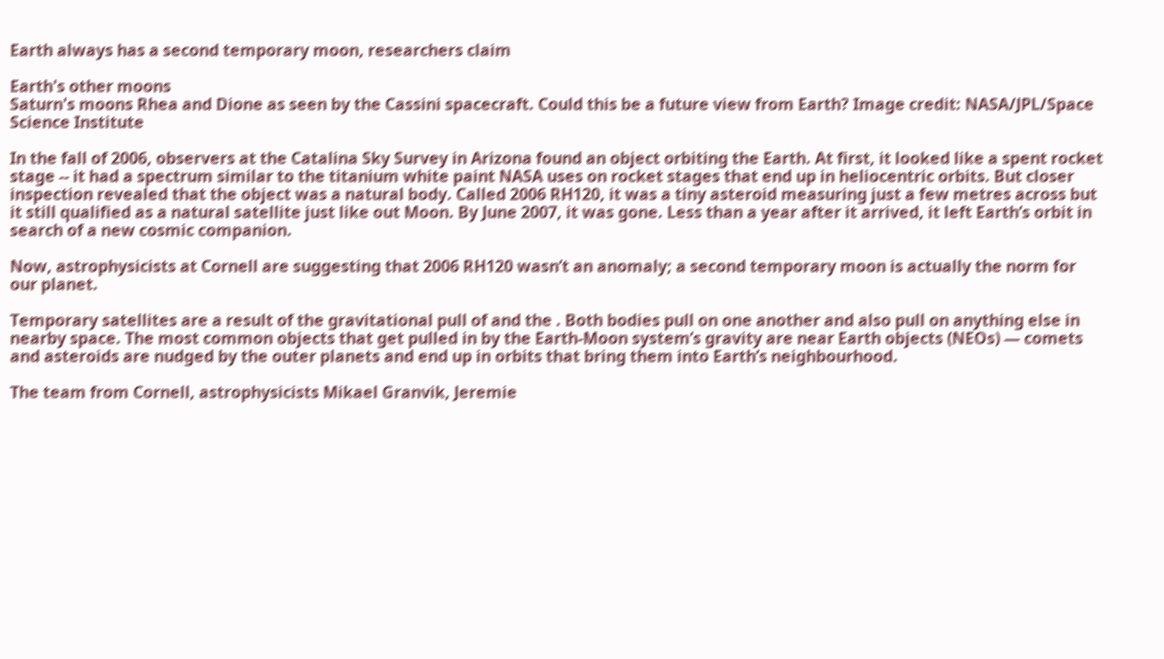Earth always has a second temporary moon, researchers claim

Earth's other moons
Saturn's moons Rhea and Dione as seen by the Cassini spacecraft. Could this be a future view from Earth? Image credit: NASA/JPL/Space Science Institute

In the fall of 2006, observers at the Catalina Sky Survey in Arizona found an object orbiting the Earth. At first, it looked like a spent rocket stage -- it had a spectrum similar to the titanium white paint NASA uses on rocket stages that end up in heliocentric orbits. But closer inspection revealed that the object was a natural body. Called 2006 RH120, it was a tiny asteroid measuring just a few metres across but it still qualified as a natural satellite just like out Moon. By June 2007, it was gone. Less than a year after it arrived, it left Earth’s orbit in search of a new cosmic companion.

Now, astrophysicists at Cornell are suggesting that 2006 RH120 wasn’t an anomaly; a second temporary moon is actually the norm for our planet.

Temporary satellites are a result of the gravitational pull of and the . Both bodies pull on one another and also pull on anything else in nearby space. The most common objects that get pulled in by the Earth-Moon system’s gravity are near Earth objects (NEOs) — comets and asteroids are nudged by the outer planets and end up in orbits that bring them into Earth’s neighbourhood.

The team from Cornell, astrophysicists Mikael Granvik, Jeremie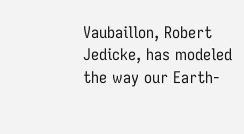Vaubaillon, Robert Jedicke, has modeled the way our Earth-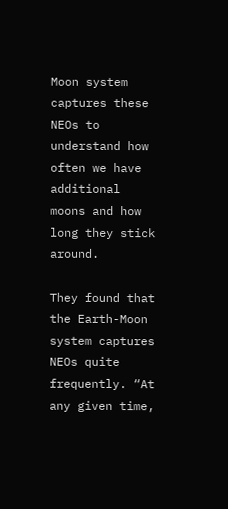Moon system captures these NEOs to understand how often we have additional moons and how long they stick around.

They found that the Earth-Moon system captures NEOs quite frequently. “At any given time,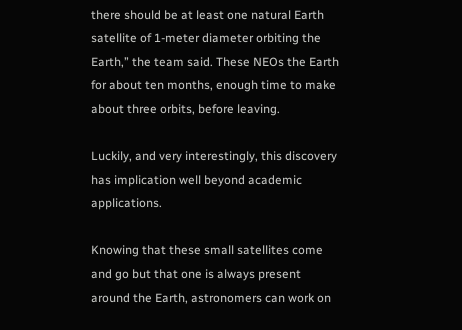there should be at least one natural Earth satellite of 1-meter diameter orbiting the Earth,” the team said. These NEOs the Earth for about ten months, enough time to make about three orbits, before leaving.

Luckily, and very interestingly, this discovery has implication well beyond academic applications.

Knowing that these small satellites come and go but that one is always present around the Earth, astronomers can work on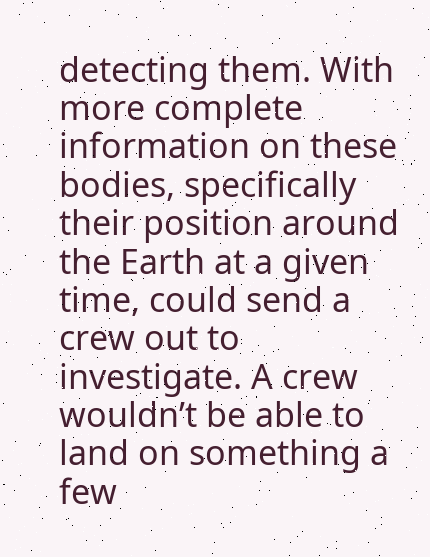detecting them. With more complete information on these bodies, specifically their position around the Earth at a given time, could send a crew out to investigate. A crew wouldn’t be able to land on something a few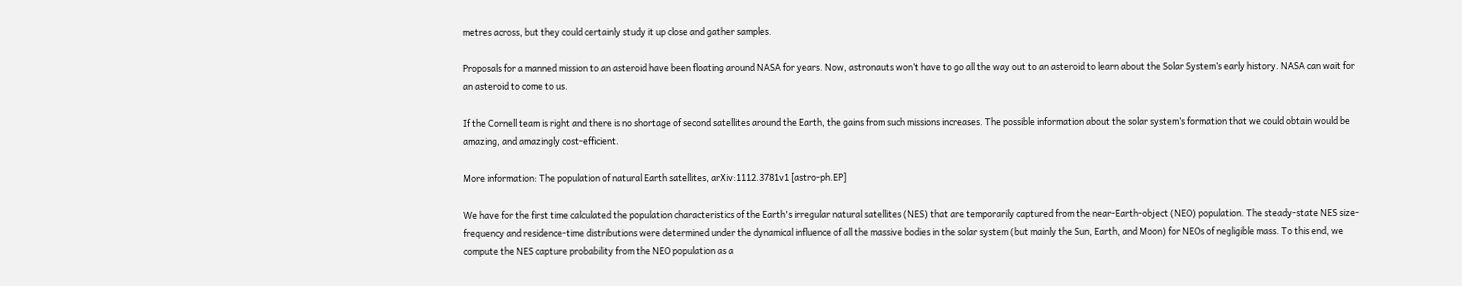metres across, but they could certainly study it up close and gather samples.

Proposals for a manned mission to an asteroid have been floating around NASA for years. Now, astronauts won’t have to go all the way out to an asteroid to learn about the Solar System’s early history. NASA can wait for an asteroid to come to us.

If the Cornell team is right and there is no shortage of second satellites around the Earth, the gains from such missions increases. The possible information about the solar system’s formation that we could obtain would be amazing, and amazingly cost-efficient.

More information: The population of natural Earth satellites, arXiv:1112.3781v1 [astro-ph.EP]

We have for the first time calculated the population characteristics of the Earth's irregular natural satellites (NES) that are temporarily captured from the near-Earth-object (NEO) population. The steady-state NES size-frequency and residence-time distributions were determined under the dynamical influence of all the massive bodies in the solar system (but mainly the Sun, Earth, and Moon) for NEOs of negligible mass. To this end, we compute the NES capture probability from the NEO population as a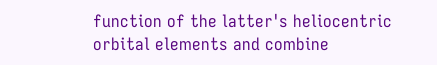function of the latter's heliocentric orbital elements and combine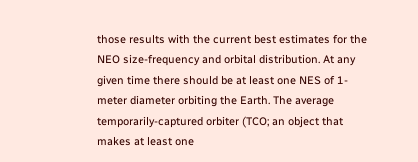those results with the current best estimates for the NEO size-frequency and orbital distribution. At any given time there should be at least one NES of 1-meter diameter orbiting the Earth. The average temporarily-captured orbiter (TCO; an object that makes at least one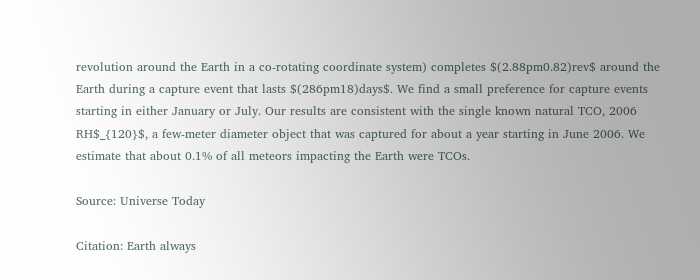revolution around the Earth in a co-rotating coordinate system) completes $(2.88pm0.82)rev$ around the Earth during a capture event that lasts $(286pm18)days$. We find a small preference for capture events starting in either January or July. Our results are consistent with the single known natural TCO, 2006 RH$_{120}$, a few-meter diameter object that was captured for about a year starting in June 2006. We estimate that about 0.1% of all meteors impacting the Earth were TCOs.

Source: Universe Today

Citation: Earth always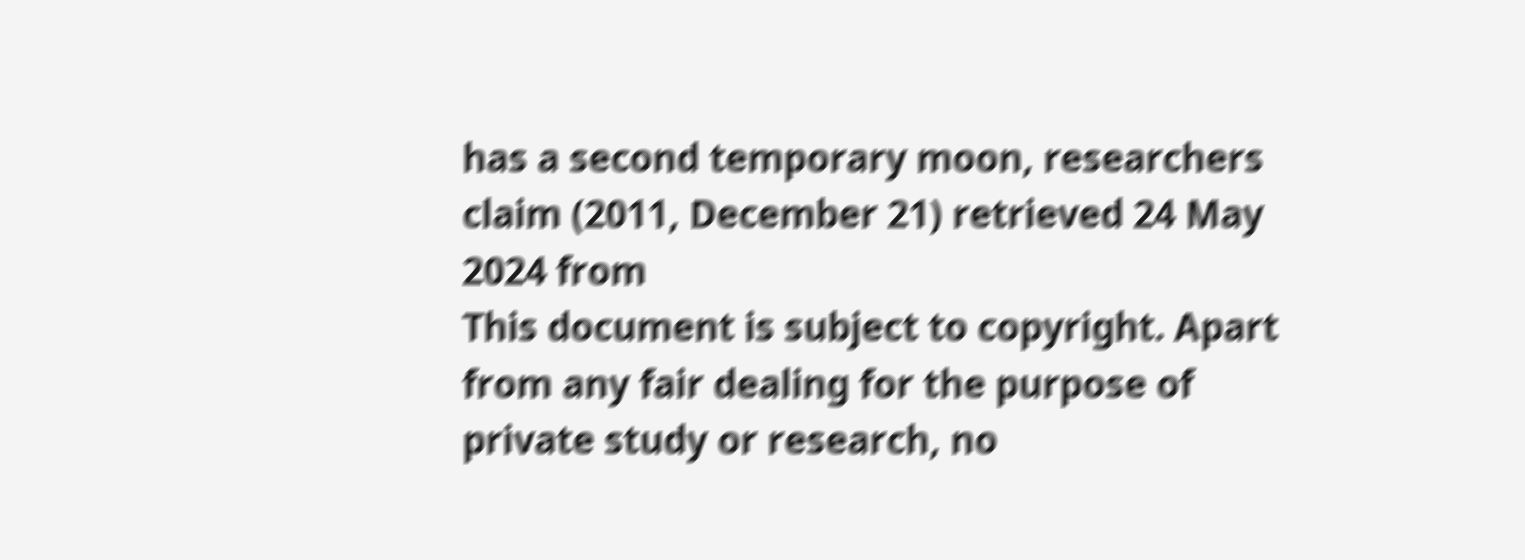has a second temporary moon, researchers claim (2011, December 21) retrieved 24 May 2024 from
This document is subject to copyright. Apart from any fair dealing for the purpose of private study or research, no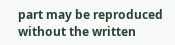part may be reproduced without the written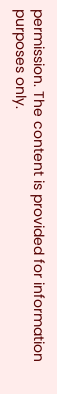permission. The content is provided for information purposes only.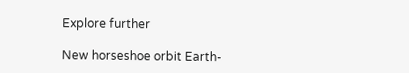Explore further

New horseshoe orbit Earth-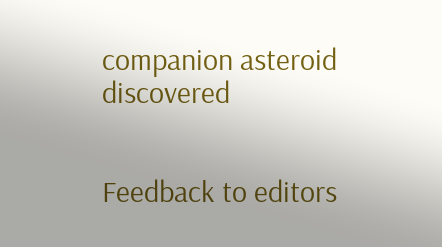companion asteroid discovered


Feedback to editors